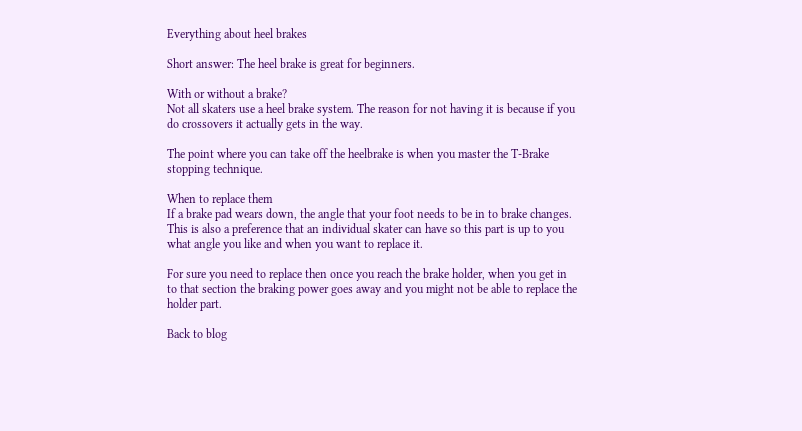Everything about heel brakes

Short answer: The heel brake is great for beginners.

With or without a brake?
Not all skaters use a heel brake system. The reason for not having it is because if you do crossovers it actually gets in the way.

The point where you can take off the heelbrake is when you master the T-Brake stopping technique.

When to replace them
If a brake pad wears down, the angle that your foot needs to be in to brake changes. This is also a preference that an individual skater can have so this part is up to you what angle you like and when you want to replace it.

For sure you need to replace then once you reach the brake holder, when you get in to that section the braking power goes away and you might not be able to replace the holder part.

Back to blog